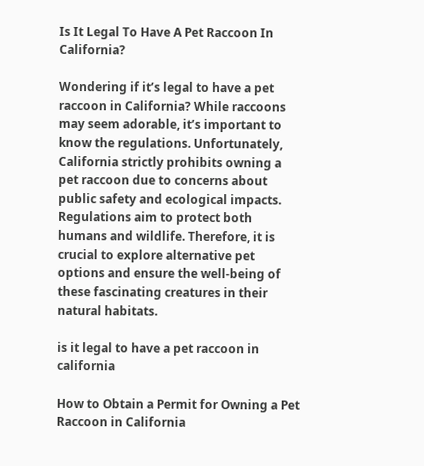Is It Legal To Have A Pet Raccoon In California?

Wondering if it’s legal to have a pet raccoon in California? While raccoons may seem adorable, it’s important to know the regulations. Unfortunately, California strictly prohibits owning a pet raccoon due to concerns about public safety and ecological impacts. Regulations aim to protect both humans and wildlife. Therefore, it is crucial to explore alternative pet options and ensure the well-being of these fascinating creatures in their natural habitats.

is it legal to have a pet raccoon in california

How to Obtain a Permit for Owning a Pet Raccoon in California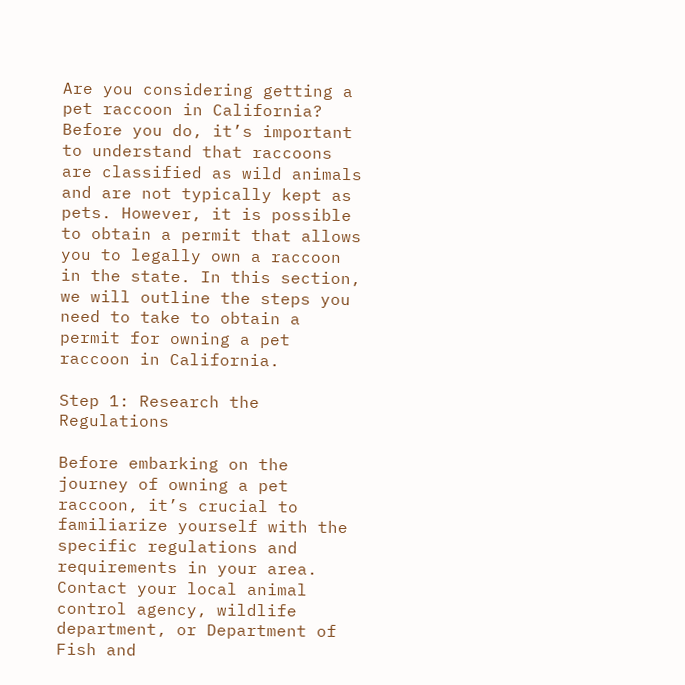Are you considering getting a pet raccoon in California? Before you do, it’s important to understand that raccoons are classified as wild animals and are not typically kept as pets. However, it is possible to obtain a permit that allows you to legally own a raccoon in the state. In this section, we will outline the steps you need to take to obtain a permit for owning a pet raccoon in California.

Step 1: Research the Regulations

Before embarking on the journey of owning a pet raccoon, it’s crucial to familiarize yourself with the specific regulations and requirements in your area. Contact your local animal control agency, wildlife department, or Department of Fish and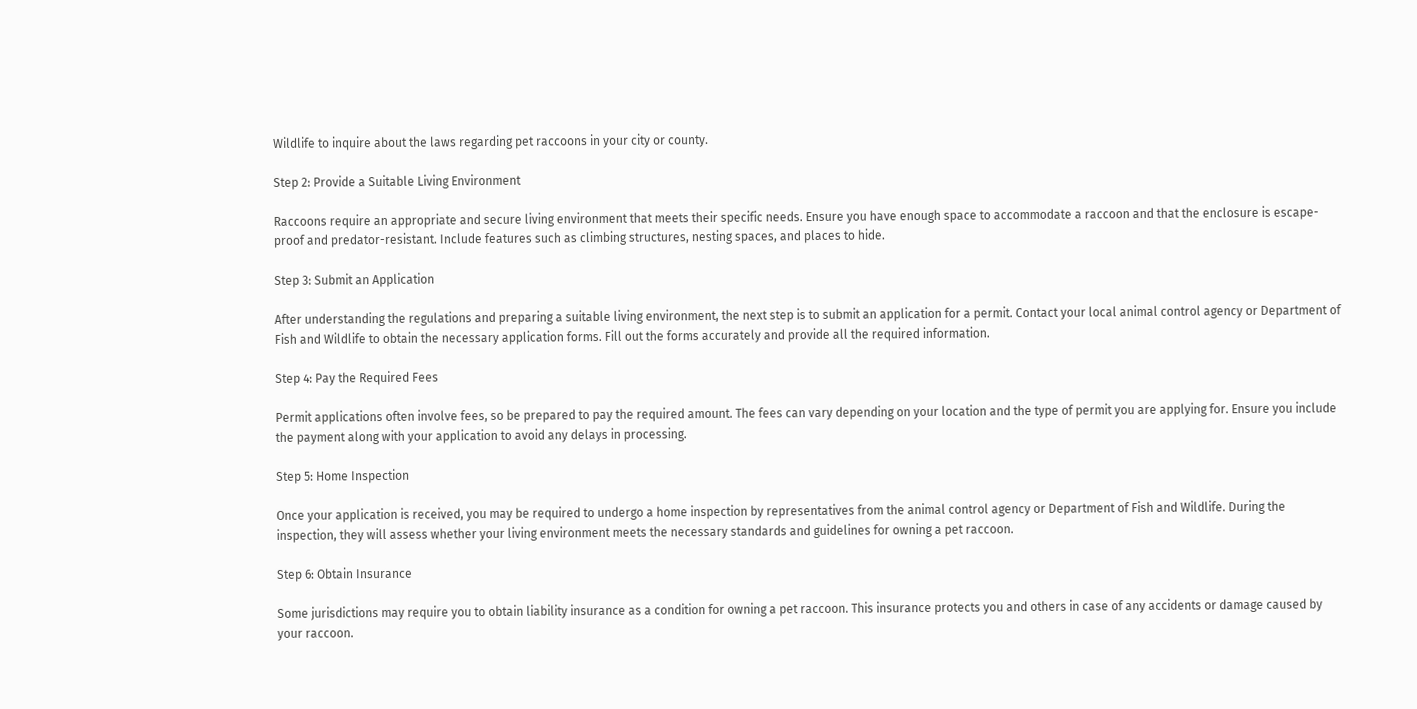Wildlife to inquire about the laws regarding pet raccoons in your city or county.

Step 2: Provide a Suitable Living Environment

Raccoons require an appropriate and secure living environment that meets their specific needs. Ensure you have enough space to accommodate a raccoon and that the enclosure is escape-proof and predator-resistant. Include features such as climbing structures, nesting spaces, and places to hide.

Step 3: Submit an Application

After understanding the regulations and preparing a suitable living environment, the next step is to submit an application for a permit. Contact your local animal control agency or Department of Fish and Wildlife to obtain the necessary application forms. Fill out the forms accurately and provide all the required information.

Step 4: Pay the Required Fees

Permit applications often involve fees, so be prepared to pay the required amount. The fees can vary depending on your location and the type of permit you are applying for. Ensure you include the payment along with your application to avoid any delays in processing.

Step 5: Home Inspection

Once your application is received, you may be required to undergo a home inspection by representatives from the animal control agency or Department of Fish and Wildlife. During the inspection, they will assess whether your living environment meets the necessary standards and guidelines for owning a pet raccoon.

Step 6: Obtain Insurance

Some jurisdictions may require you to obtain liability insurance as a condition for owning a pet raccoon. This insurance protects you and others in case of any accidents or damage caused by your raccoon.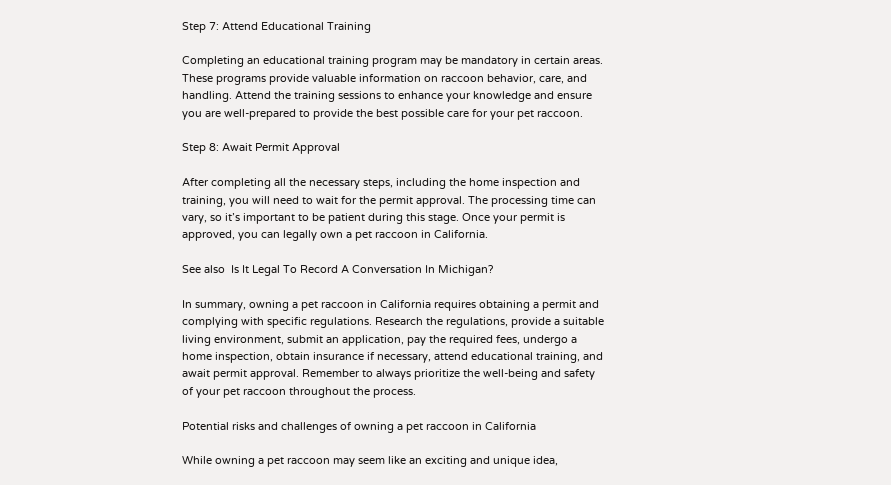Step 7: Attend Educational Training

Completing an educational training program may be mandatory in certain areas. These programs provide valuable information on raccoon behavior, care, and handling. Attend the training sessions to enhance your knowledge and ensure you are well-prepared to provide the best possible care for your pet raccoon.

Step 8: Await Permit Approval

After completing all the necessary steps, including the home inspection and training, you will need to wait for the permit approval. The processing time can vary, so it’s important to be patient during this stage. Once your permit is approved, you can legally own a pet raccoon in California.

See also  Is It Legal To Record A Conversation In Michigan?

In summary, owning a pet raccoon in California requires obtaining a permit and complying with specific regulations. Research the regulations, provide a suitable living environment, submit an application, pay the required fees, undergo a home inspection, obtain insurance if necessary, attend educational training, and await permit approval. Remember to always prioritize the well-being and safety of your pet raccoon throughout the process.

Potential risks and challenges of owning a pet raccoon in California

While owning a pet raccoon may seem like an exciting and unique idea,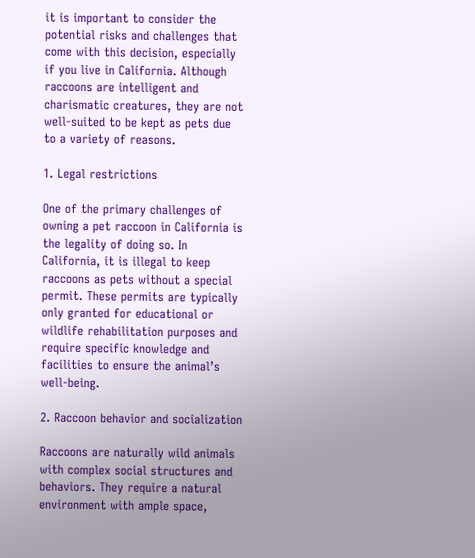it is important to consider the potential risks and challenges that come with this decision, especially if you live in California. Although raccoons are intelligent and charismatic creatures, they are not well-suited to be kept as pets due to a variety of reasons.

1. Legal restrictions

One of the primary challenges of owning a pet raccoon in California is the legality of doing so. In California, it is illegal to keep raccoons as pets without a special permit. These permits are typically only granted for educational or wildlife rehabilitation purposes and require specific knowledge and facilities to ensure the animal’s well-being.

2. Raccoon behavior and socialization

Raccoons are naturally wild animals with complex social structures and behaviors. They require a natural environment with ample space,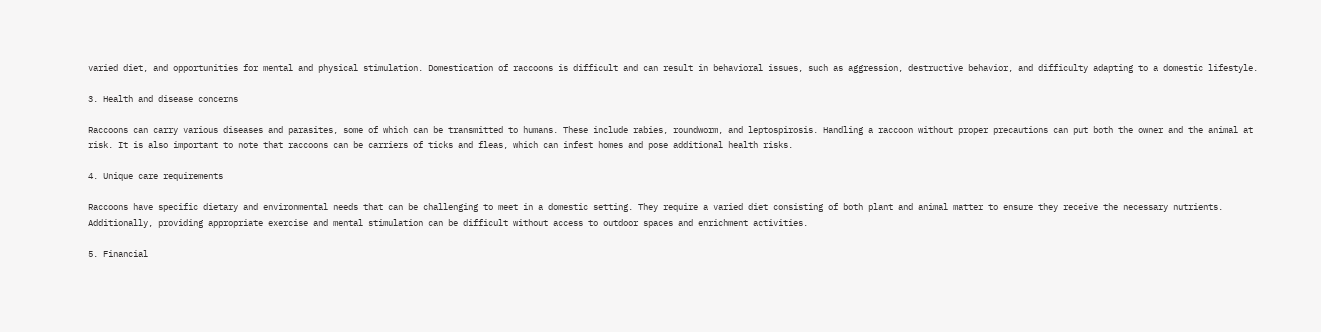varied diet, and opportunities for mental and physical stimulation. Domestication of raccoons is difficult and can result in behavioral issues, such as aggression, destructive behavior, and difficulty adapting to a domestic lifestyle.

3. Health and disease concerns

Raccoons can carry various diseases and parasites, some of which can be transmitted to humans. These include rabies, roundworm, and leptospirosis. Handling a raccoon without proper precautions can put both the owner and the animal at risk. It is also important to note that raccoons can be carriers of ticks and fleas, which can infest homes and pose additional health risks.

4. Unique care requirements

Raccoons have specific dietary and environmental needs that can be challenging to meet in a domestic setting. They require a varied diet consisting of both plant and animal matter to ensure they receive the necessary nutrients. Additionally, providing appropriate exercise and mental stimulation can be difficult without access to outdoor spaces and enrichment activities.

5. Financial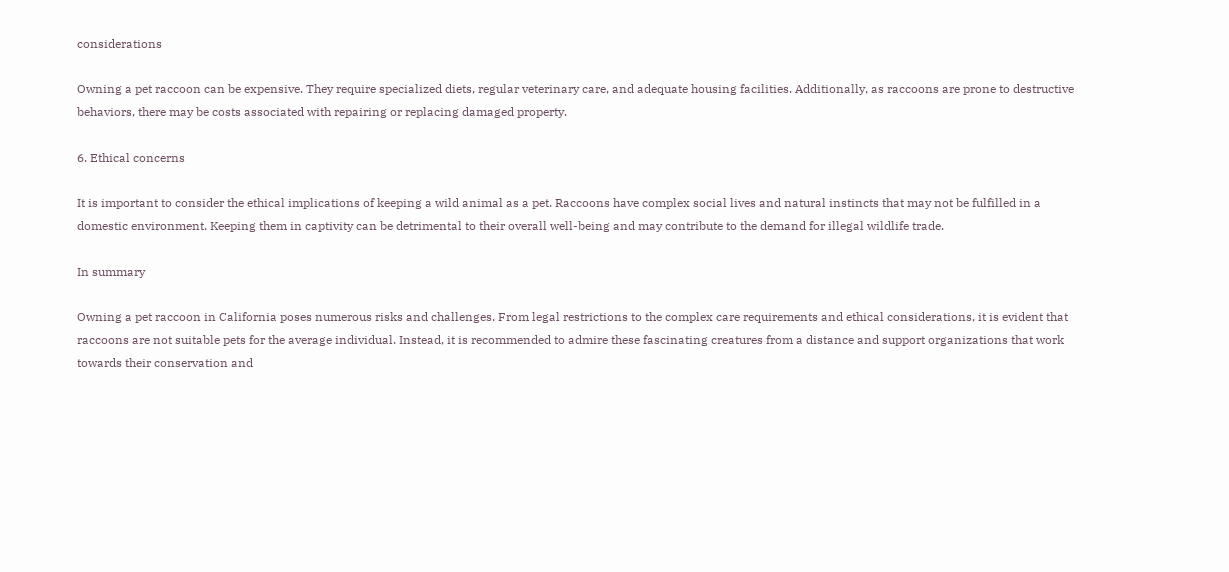considerations

Owning a pet raccoon can be expensive. They require specialized diets, regular veterinary care, and adequate housing facilities. Additionally, as raccoons are prone to destructive behaviors, there may be costs associated with repairing or replacing damaged property.

6. Ethical concerns

It is important to consider the ethical implications of keeping a wild animal as a pet. Raccoons have complex social lives and natural instincts that may not be fulfilled in a domestic environment. Keeping them in captivity can be detrimental to their overall well-being and may contribute to the demand for illegal wildlife trade.

In summary

Owning a pet raccoon in California poses numerous risks and challenges. From legal restrictions to the complex care requirements and ethical considerations, it is evident that raccoons are not suitable pets for the average individual. Instead, it is recommended to admire these fascinating creatures from a distance and support organizations that work towards their conservation and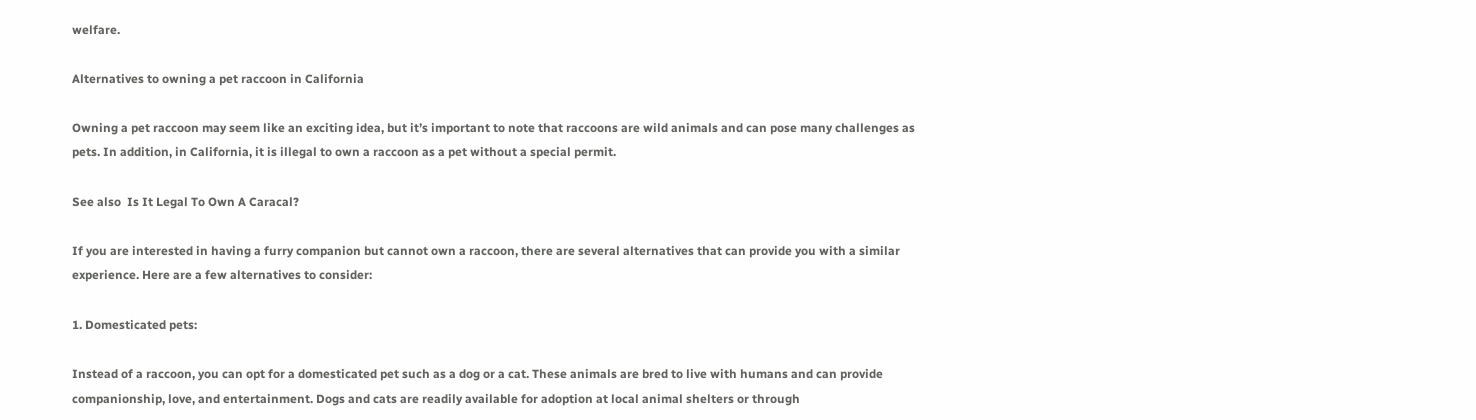welfare.

Alternatives to owning a pet raccoon in California

Owning a pet raccoon may seem like an exciting idea, but it’s important to note that raccoons are wild animals and can pose many challenges as pets. In addition, in California, it is illegal to own a raccoon as a pet without a special permit.

See also  Is It Legal To Own A Caracal?

If you are interested in having a furry companion but cannot own a raccoon, there are several alternatives that can provide you with a similar experience. Here are a few alternatives to consider:

1. Domesticated pets:

Instead of a raccoon, you can opt for a domesticated pet such as a dog or a cat. These animals are bred to live with humans and can provide companionship, love, and entertainment. Dogs and cats are readily available for adoption at local animal shelters or through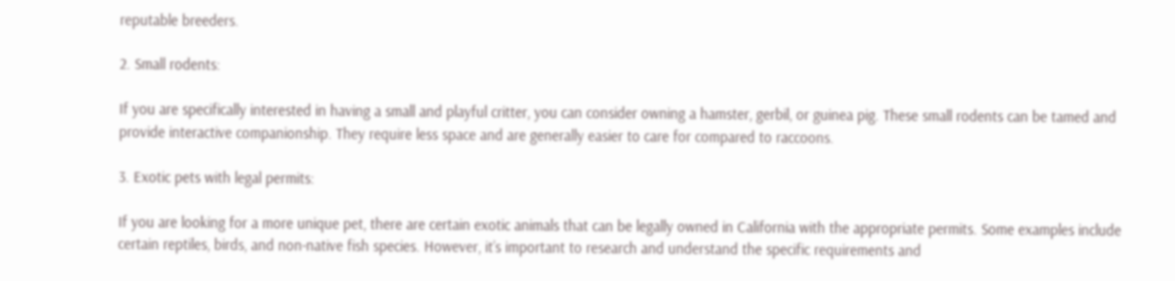reputable breeders.

2. Small rodents:

If you are specifically interested in having a small and playful critter, you can consider owning a hamster, gerbil, or guinea pig. These small rodents can be tamed and provide interactive companionship. They require less space and are generally easier to care for compared to raccoons.

3. Exotic pets with legal permits:

If you are looking for a more unique pet, there are certain exotic animals that can be legally owned in California with the appropriate permits. Some examples include certain reptiles, birds, and non-native fish species. However, it’s important to research and understand the specific requirements and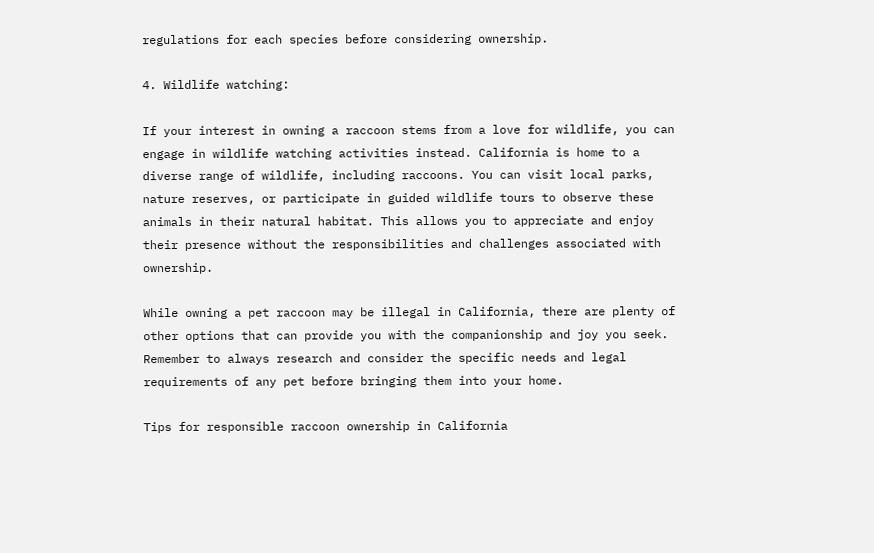regulations for each species before considering ownership.

4. Wildlife watching:

If your interest in owning a raccoon stems from a love for wildlife, you can engage in wildlife watching activities instead. California is home to a diverse range of wildlife, including raccoons. You can visit local parks, nature reserves, or participate in guided wildlife tours to observe these animals in their natural habitat. This allows you to appreciate and enjoy their presence without the responsibilities and challenges associated with ownership.

While owning a pet raccoon may be illegal in California, there are plenty of other options that can provide you with the companionship and joy you seek. Remember to always research and consider the specific needs and legal requirements of any pet before bringing them into your home.

Tips for responsible raccoon ownership in California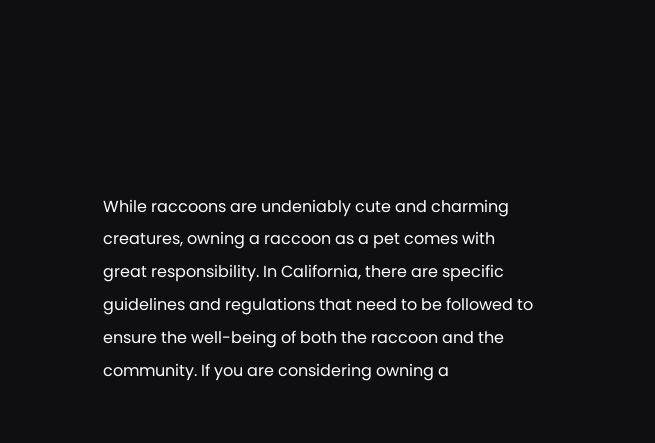While raccoons are undeniably cute and charming creatures, owning a raccoon as a pet comes with great responsibility. In California, there are specific guidelines and regulations that need to be followed to ensure the well-being of both the raccoon and the community. If you are considering owning a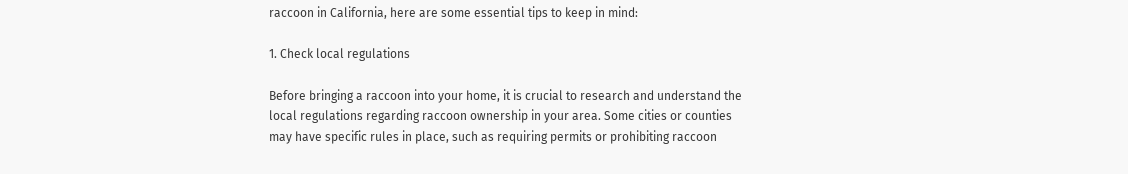raccoon in California, here are some essential tips to keep in mind:

1. Check local regulations

Before bringing a raccoon into your home, it is crucial to research and understand the local regulations regarding raccoon ownership in your area. Some cities or counties may have specific rules in place, such as requiring permits or prohibiting raccoon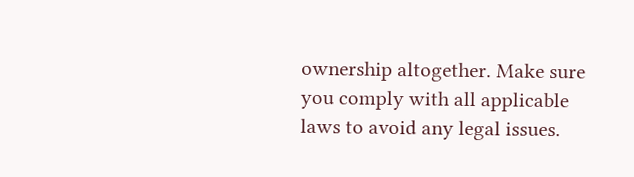ownership altogether. Make sure you comply with all applicable laws to avoid any legal issues.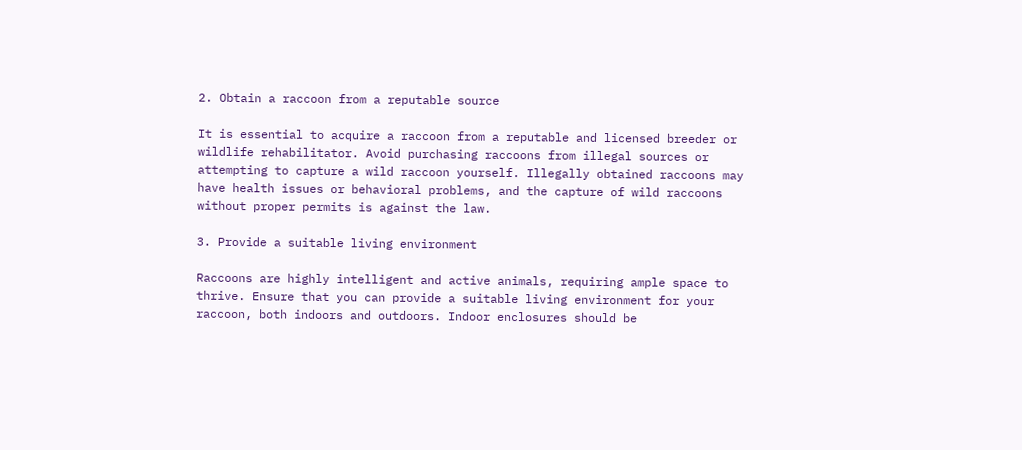2. Obtain a raccoon from a reputable source

It is essential to acquire a raccoon from a reputable and licensed breeder or wildlife rehabilitator. Avoid purchasing raccoons from illegal sources or attempting to capture a wild raccoon yourself. Illegally obtained raccoons may have health issues or behavioral problems, and the capture of wild raccoons without proper permits is against the law.

3. Provide a suitable living environment

Raccoons are highly intelligent and active animals, requiring ample space to thrive. Ensure that you can provide a suitable living environment for your raccoon, both indoors and outdoors. Indoor enclosures should be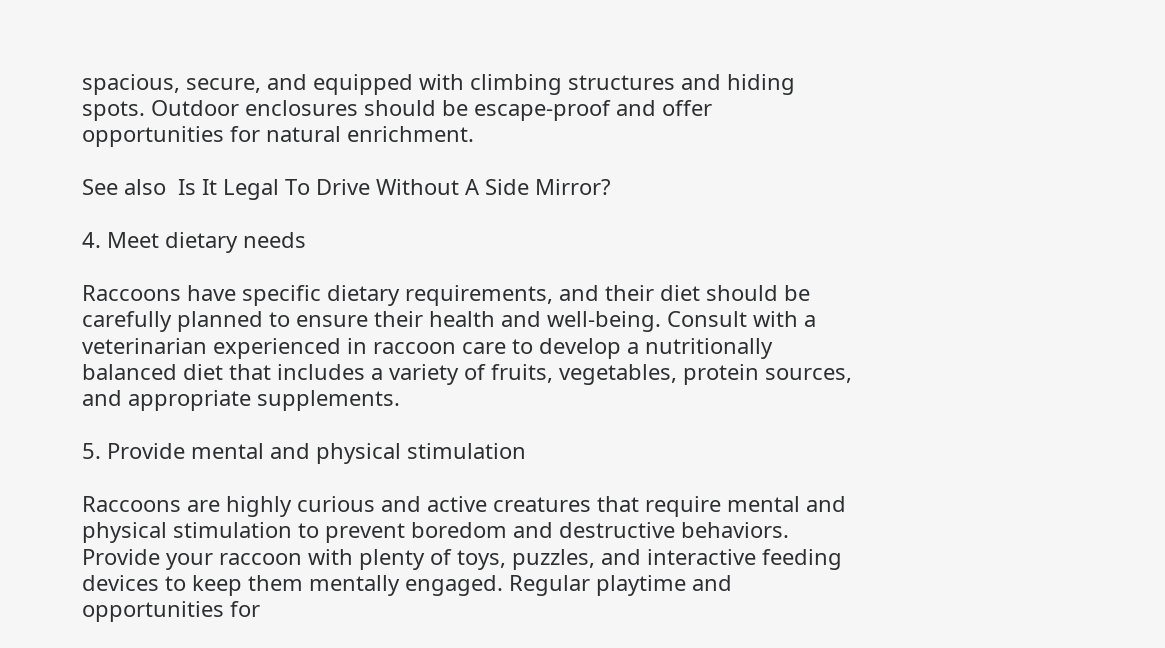spacious, secure, and equipped with climbing structures and hiding spots. Outdoor enclosures should be escape-proof and offer opportunities for natural enrichment.

See also  Is It Legal To Drive Without A Side Mirror?

4. Meet dietary needs

Raccoons have specific dietary requirements, and their diet should be carefully planned to ensure their health and well-being. Consult with a veterinarian experienced in raccoon care to develop a nutritionally balanced diet that includes a variety of fruits, vegetables, protein sources, and appropriate supplements.

5. Provide mental and physical stimulation

Raccoons are highly curious and active creatures that require mental and physical stimulation to prevent boredom and destructive behaviors. Provide your raccoon with plenty of toys, puzzles, and interactive feeding devices to keep them mentally engaged. Regular playtime and opportunities for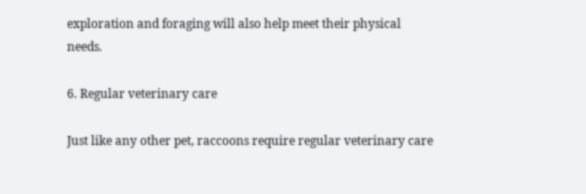exploration and foraging will also help meet their physical needs.

6. Regular veterinary care

Just like any other pet, raccoons require regular veterinary care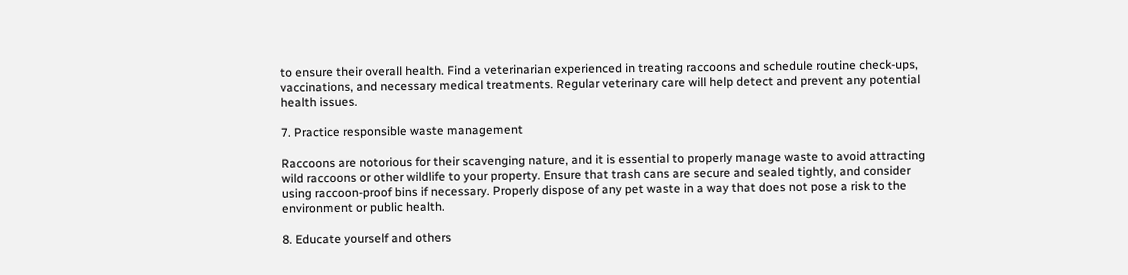to ensure their overall health. Find a veterinarian experienced in treating raccoons and schedule routine check-ups, vaccinations, and necessary medical treatments. Regular veterinary care will help detect and prevent any potential health issues.

7. Practice responsible waste management

Raccoons are notorious for their scavenging nature, and it is essential to properly manage waste to avoid attracting wild raccoons or other wildlife to your property. Ensure that trash cans are secure and sealed tightly, and consider using raccoon-proof bins if necessary. Properly dispose of any pet waste in a way that does not pose a risk to the environment or public health.

8. Educate yourself and others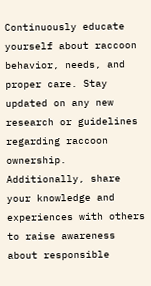Continuously educate yourself about raccoon behavior, needs, and proper care. Stay updated on any new research or guidelines regarding raccoon ownership. Additionally, share your knowledge and experiences with others to raise awareness about responsible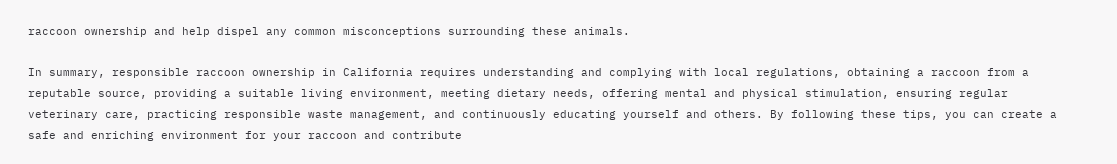raccoon ownership and help dispel any common misconceptions surrounding these animals.

In summary, responsible raccoon ownership in California requires understanding and complying with local regulations, obtaining a raccoon from a reputable source, providing a suitable living environment, meeting dietary needs, offering mental and physical stimulation, ensuring regular veterinary care, practicing responsible waste management, and continuously educating yourself and others. By following these tips, you can create a safe and enriching environment for your raccoon and contribute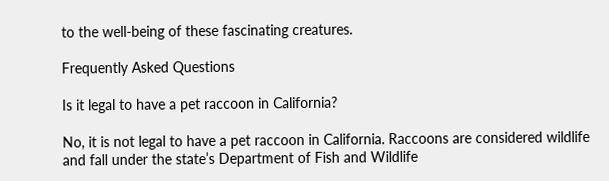to the well-being of these fascinating creatures.

Frequently Asked Questions

Is it legal to have a pet raccoon in California?

No, it is not legal to have a pet raccoon in California. Raccoons are considered wildlife and fall under the state’s Department of Fish and Wildlife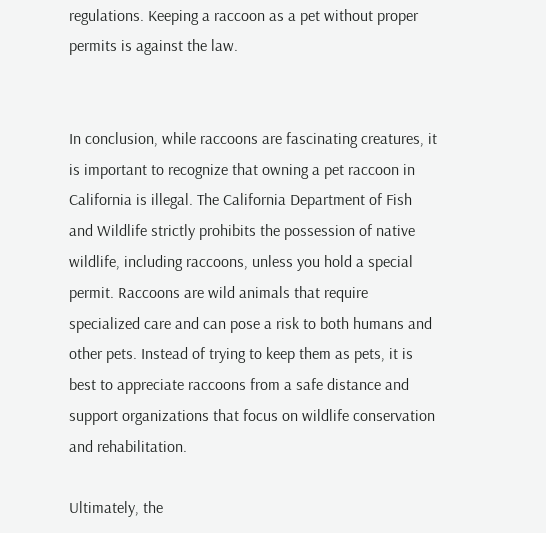regulations. Keeping a raccoon as a pet without proper permits is against the law.


In conclusion, while raccoons are fascinating creatures, it is important to recognize that owning a pet raccoon in California is illegal. The California Department of Fish and Wildlife strictly prohibits the possession of native wildlife, including raccoons, unless you hold a special permit. Raccoons are wild animals that require specialized care and can pose a risk to both humans and other pets. Instead of trying to keep them as pets, it is best to appreciate raccoons from a safe distance and support organizations that focus on wildlife conservation and rehabilitation.

Ultimately, the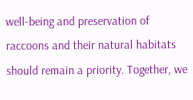well-being and preservation of raccoons and their natural habitats should remain a priority. Together, we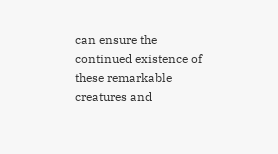can ensure the continued existence of these remarkable creatures and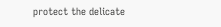protect the delicate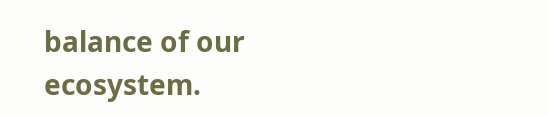balance of our ecosystem.